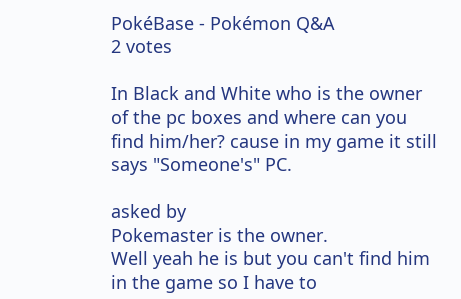PokéBase - Pokémon Q&A
2 votes

In Black and White who is the owner of the pc boxes and where can you find him/her? cause in my game it still says "Someone's" PC.

asked by
Pokemaster is the owner.
Well yeah he is but you can't find him in the game so I have to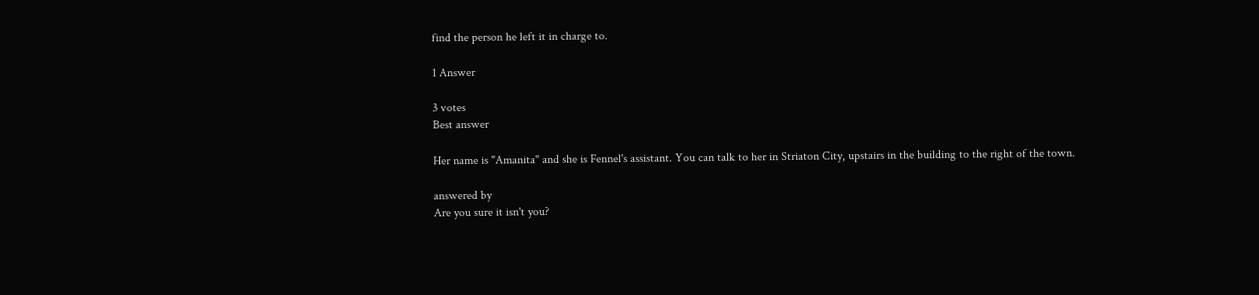find the person he left it in charge to.

1 Answer

3 votes
Best answer

Her name is "Amanita" and she is Fennel's assistant. You can talk to her in Striaton City, upstairs in the building to the right of the town.

answered by
Are you sure it isn't you?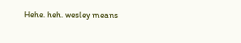Hehe. heh. wesley means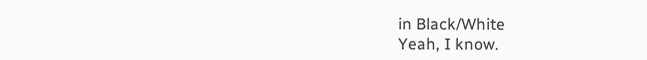in Black/White
Yeah, I know.